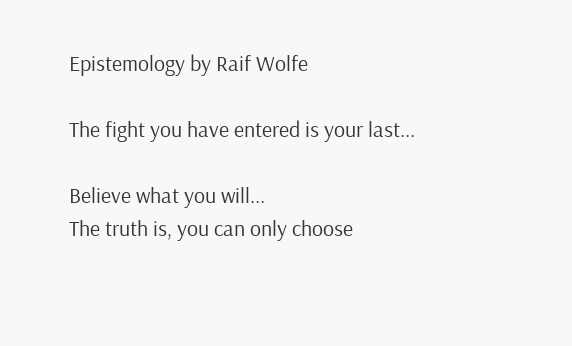Epistemology by Raif Wolfe

The fight you have entered is your last...

Believe what you will...
The truth is, you can only choose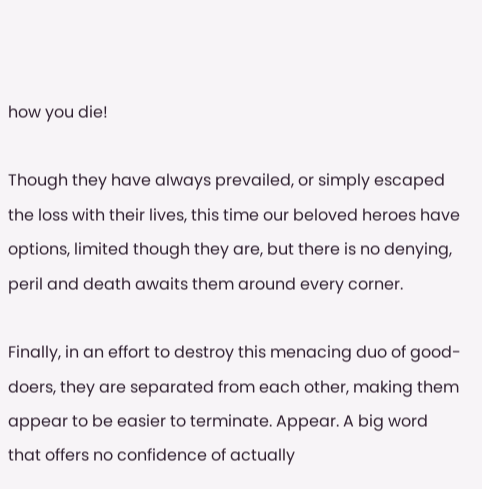how you die!

Though they have always prevailed, or simply escaped the loss with their lives, this time our beloved heroes have options, limited though they are, but there is no denying, peril and death awaits them around every corner.

Finally, in an effort to destroy this menacing duo of good-doers, they are separated from each other, making them appear to be easier to terminate. Appear. A big word that offers no confidence of actually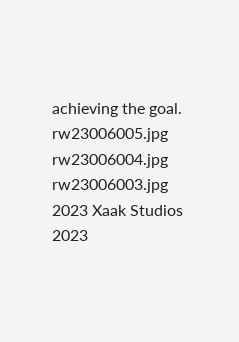achieving the goal.
rw23006005.jpg rw23006004.jpg rw23006003.jpg
2023 Xaak Studios
2023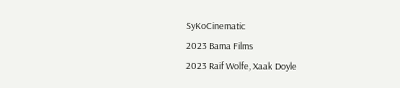SyKoCinematic
2023 Bama Films
2023 Raif Wolfe, Xaak Doyle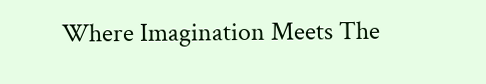Where Imagination Meets The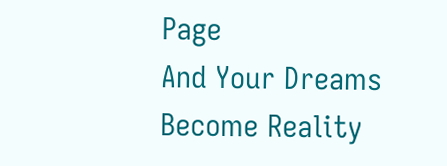Page
And Your Dreams Become Reality